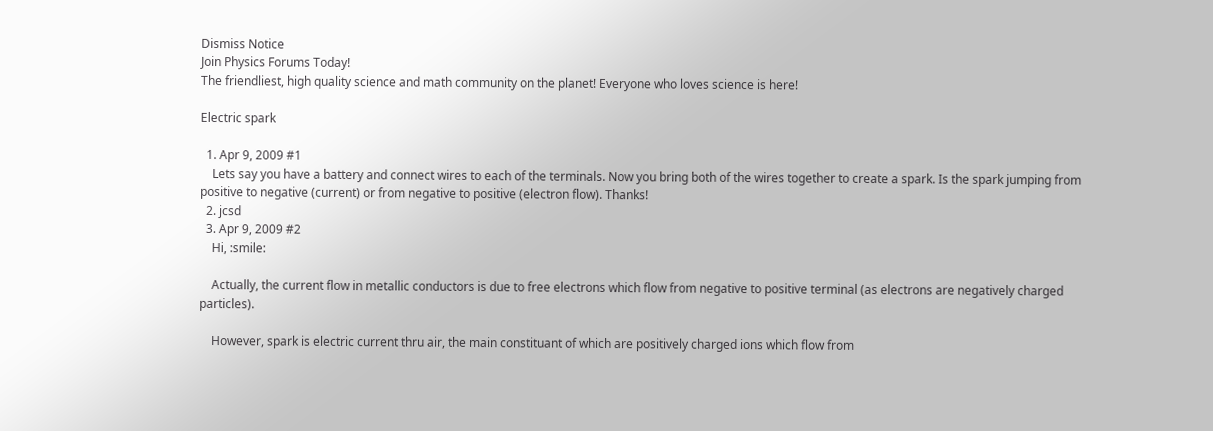Dismiss Notice
Join Physics Forums Today!
The friendliest, high quality science and math community on the planet! Everyone who loves science is here!

Electric spark

  1. Apr 9, 2009 #1
    Lets say you have a battery and connect wires to each of the terminals. Now you bring both of the wires together to create a spark. Is the spark jumping from positive to negative (current) or from negative to positive (electron flow). Thanks!
  2. jcsd
  3. Apr 9, 2009 #2
    Hi, :smile:

    Actually, the current flow in metallic conductors is due to free electrons which flow from negative to positive terminal (as electrons are negatively charged particles).

    However, spark is electric current thru air, the main constituant of which are positively charged ions which flow from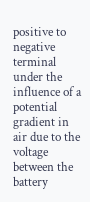positive to negative terminal under the influence of a potential gradient in air due to the voltage between the battery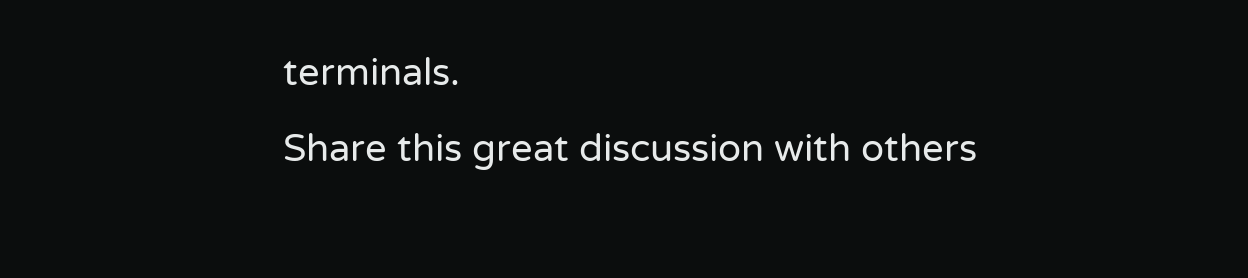terminals.
Share this great discussion with others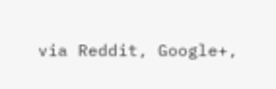via Reddit, Google+,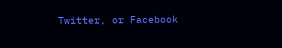Twitter, or Facebook